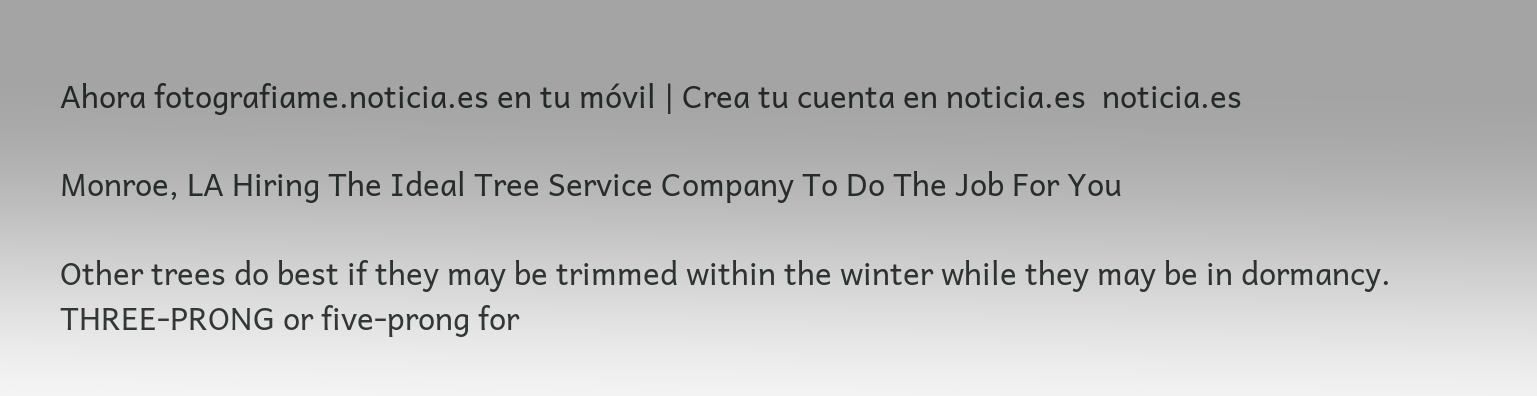Ahora fotografiame.noticia.es en tu móvil | Crea tu cuenta en noticia.es  noticia.es

Monroe, LA Hiring The Ideal Tree Service Company To Do The Job For You

Other trees do best if they may be trimmed within the winter while they may be in dormancy. THREE-PRONG or five-prong for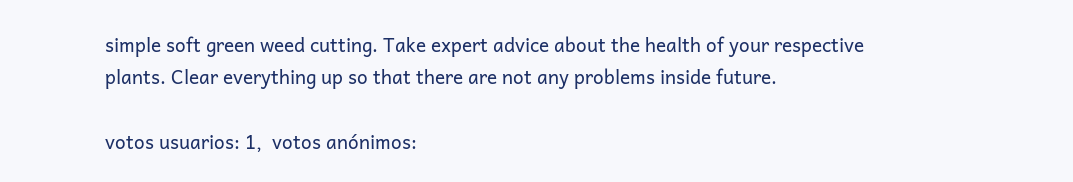simple soft green weed cutting. Take expert advice about the health of your respective plants. Clear everything up so that there are not any problems inside future.

votos usuarios: 1,  votos anónimos: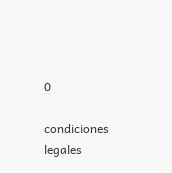0

condiciones legales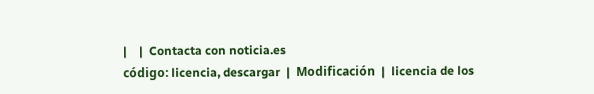|    |  Contacta con noticia.es
código: licencia, descargar  |  Modificación  |  licencia de los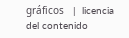gráficos   |  licencia del contenido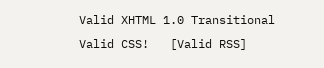Valid XHTML 1.0 Transitional    Valid CSS!   [Valid RSS]